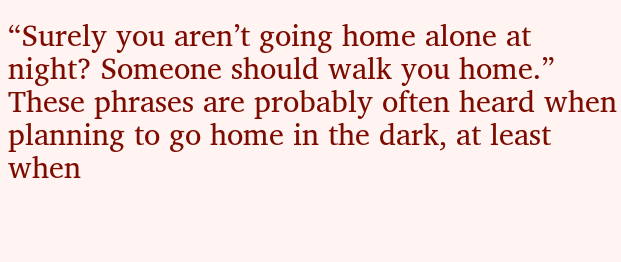“Surely you aren’t going home alone at night? Someone should walk you home.” These phrases are probably often heard when planning to go home in the dark, at least when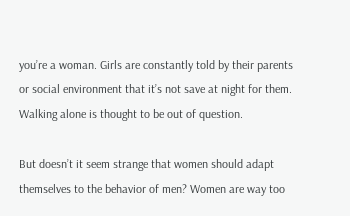you’re a woman. Girls are constantly told by their parents or social environment that it’s not save at night for them. Walking alone is thought to be out of question.

But doesn’t it seem strange that women should adapt themselves to the behavior of men? Women are way too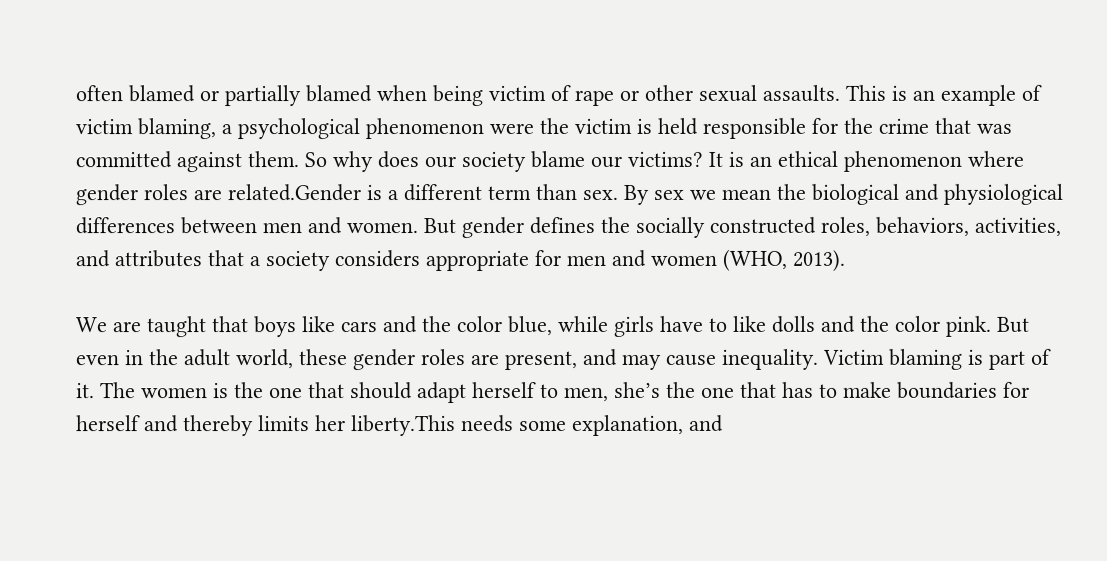often blamed or partially blamed when being victim of rape or other sexual assaults. This is an example of victim blaming, a psychological phenomenon were the victim is held responsible for the crime that was committed against them. So why does our society blame our victims? It is an ethical phenomenon where gender roles are related.Gender is a different term than sex. By sex we mean the biological and physiological differences between men and women. But gender defines the socially constructed roles, behaviors, activities, and attributes that a society considers appropriate for men and women (WHO, 2013).

We are taught that boys like cars and the color blue, while girls have to like dolls and the color pink. But even in the adult world, these gender roles are present, and may cause inequality. Victim blaming is part of it. The women is the one that should adapt herself to men, she’s the one that has to make boundaries for herself and thereby limits her liberty.This needs some explanation, and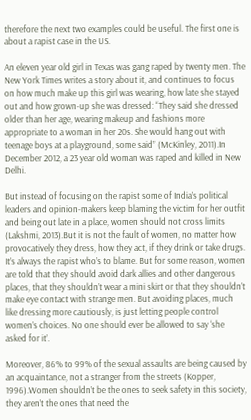therefore the next two examples could be useful. The first one is about a rapist case in the US.

An eleven year old girl in Texas was gang raped by twenty men. The New York Times writes a story about it, and continues to focus on how much make up this girl was wearing, how late she stayed out and how grown-up she was dressed: “They said she dressed older than her age, wearing makeup and fashions more appropriate to a woman in her 20s. She would hang out with teenage boys at a playground, some said” (McKinley, 2011).In December 2012, a 23 year old woman was raped and killed in New Delhi.

But instead of focusing on the rapist some of India’s political leaders and opinion-makers keep blaming the victim for her outfit and being out late in a place, women should not cross limits (Lakshmi, 2013).But it is not the fault of women, no matter how provocatively they dress, how they act, if they drink or take drugs. It’s always the rapist who’s to blame. But for some reason, women are told that they should avoid dark allies and other dangerous places, that they shouldn’t wear a mini skirt or that they shouldn’t make eye contact with strange men. But avoiding places, much like dressing more cautiously, is just letting people control women’s choices. No one should ever be allowed to say ‘she asked for it’.

Moreover, 86% to 99% of the sexual assaults are being caused by an acquaintance, not a stranger from the streets (Kopper, 1996).Women shouldn’t be the ones to seek safety in this society, they aren’t the ones that need the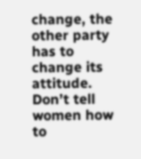change, the other party has to change its attitude. Don’t tell women how to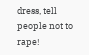dress, tell people not to rape!